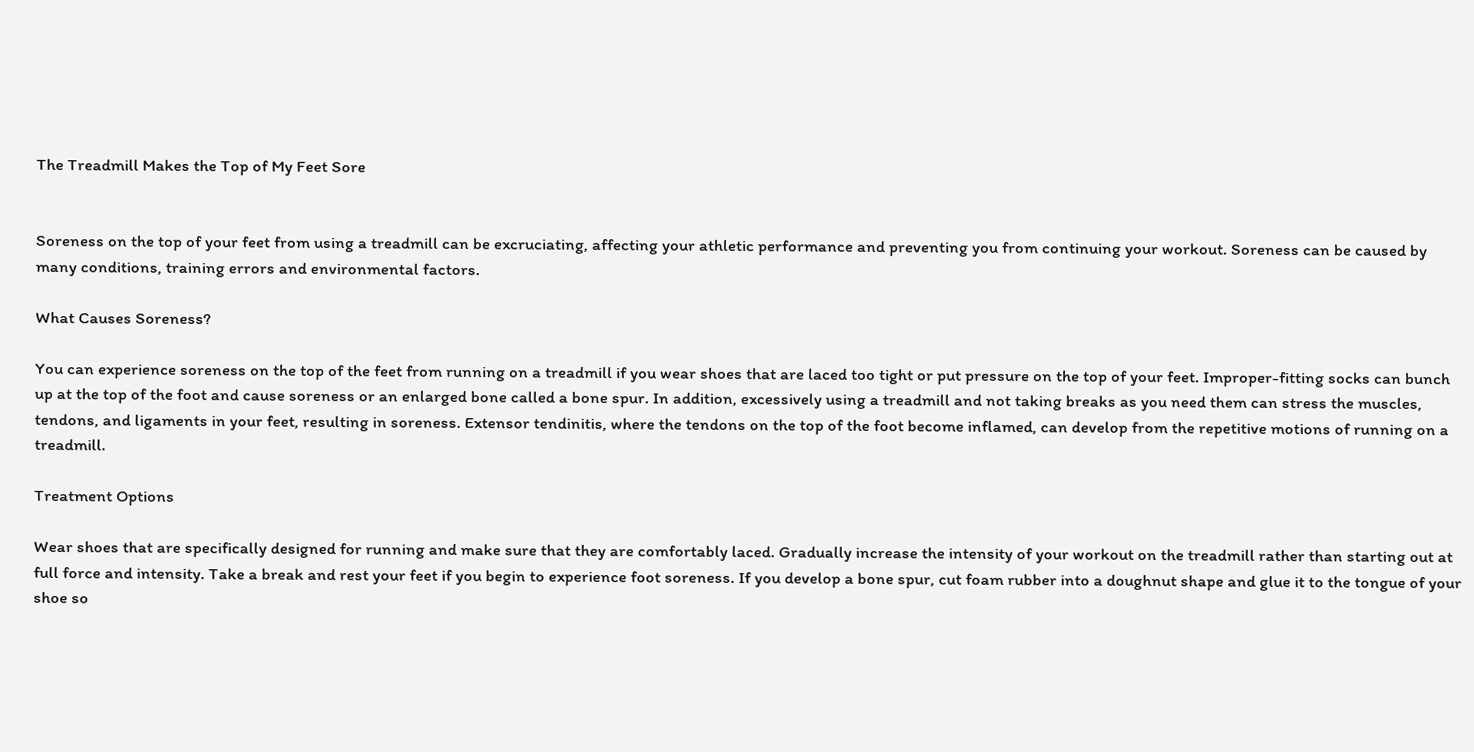The Treadmill Makes the Top of My Feet Sore


Soreness on the top of your feet from using a treadmill can be excruciating, affecting your athletic performance and preventing you from continuing your workout. Soreness can be caused by many conditions, training errors and environmental factors.

What Causes Soreness?

You can experience soreness on the top of the feet from running on a treadmill if you wear shoes that are laced too tight or put pressure on the top of your feet. Improper-fitting socks can bunch up at the top of the foot and cause soreness or an enlarged bone called a bone spur. In addition, excessively using a treadmill and not taking breaks as you need them can stress the muscles, tendons, and ligaments in your feet, resulting in soreness. Extensor tendinitis, where the tendons on the top of the foot become inflamed, can develop from the repetitive motions of running on a treadmill.

Treatment Options

Wear shoes that are specifically designed for running and make sure that they are comfortably laced. Gradually increase the intensity of your workout on the treadmill rather than starting out at full force and intensity. Take a break and rest your feet if you begin to experience foot soreness. If you develop a bone spur, cut foam rubber into a doughnut shape and glue it to the tongue of your shoe so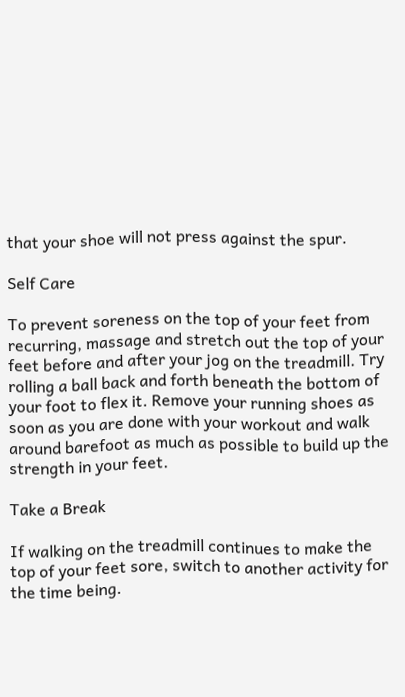that your shoe will not press against the spur.

Self Care

To prevent soreness on the top of your feet from recurring, massage and stretch out the top of your feet before and after your jog on the treadmill. Try rolling a ball back and forth beneath the bottom of your foot to flex it. Remove your running shoes as soon as you are done with your workout and walk around barefoot as much as possible to build up the strength in your feet.

Take a Break

If walking on the treadmill continues to make the top of your feet sore, switch to another activity for the time being.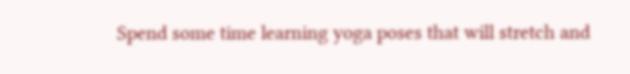Spend some time learning yoga poses that will stretch and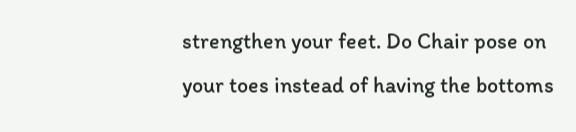strengthen your feet. Do Chair pose on your toes instead of having the bottoms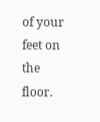of your feet on the floor.